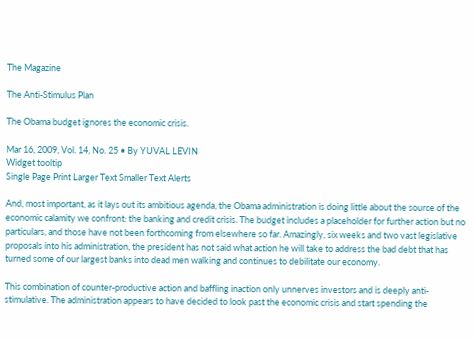The Magazine

The Anti-Stimulus Plan

The Obama budget ignores the economic crisis.

Mar 16, 2009, Vol. 14, No. 25 • By YUVAL LEVIN
Widget tooltip
Single Page Print Larger Text Smaller Text Alerts

And, most important, as it lays out its ambitious agenda, the Obama administration is doing little about the source of the economic calamity we confront: the banking and credit crisis. The budget includes a placeholder for further action but no particulars, and those have not been forthcoming from elsewhere so far. Amazingly, six weeks and two vast legislative proposals into his administration, the president has not said what action he will take to address the bad debt that has turned some of our largest banks into dead men walking and continues to debilitate our economy.

This combination of counter-productive action and baffling inaction only unnerves investors and is deeply anti-stimulative. The administration appears to have decided to look past the economic crisis and start spending the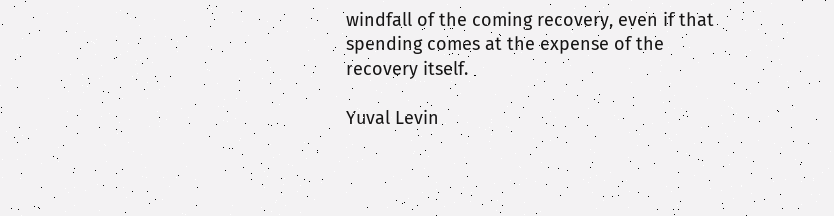windfall of the coming recovery, even if that spending comes at the expense of the recovery itself.

Yuval Levin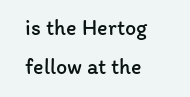is the Hertog fellow at the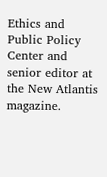Ethics and Public Policy Center and senior editor at the New Atlantis magazine.